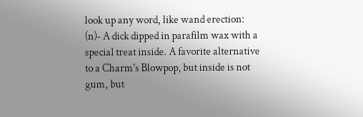look up any word, like wand erection:
(n)- A dick dipped in parafilm wax with a special treat inside. A favorite alternative to a Charm's Blowpop, but inside is not gum, but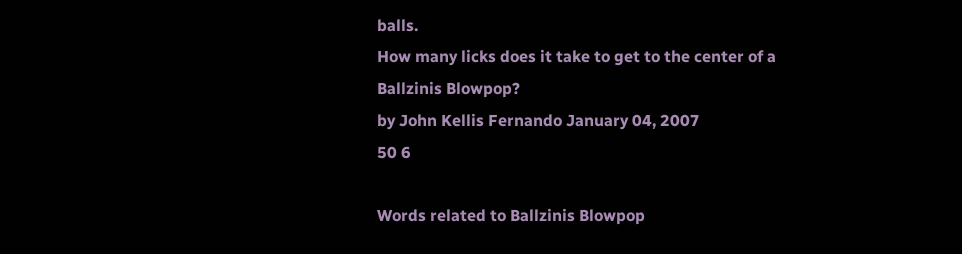balls.
How many licks does it take to get to the center of a Ballzinis Blowpop?
by John Kellis Fernando January 04, 2007
50 6

Words related to Ballzinis Blowpop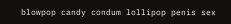blowpop candy condum lollipop penis sex